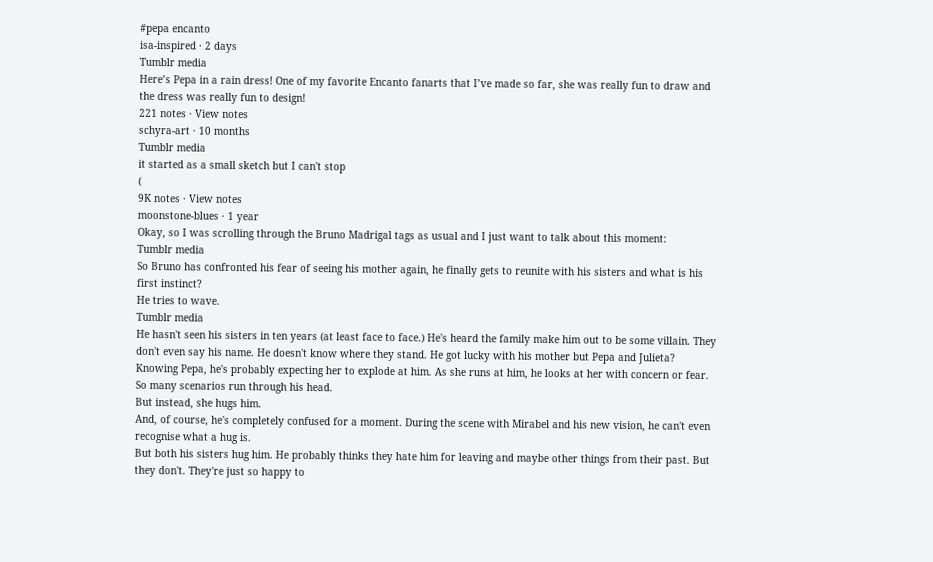#pepa encanto
isa-inspired · 2 days
Tumblr media
Here’s Pepa in a rain dress! One of my favorite Encanto fanarts that I’ve made so far, she was really fun to draw and the dress was really fun to design!
221 notes · View notes
schyra-art · 10 months
Tumblr media
it started as a small sketch but I can't stop
(
9K notes · View notes
moonstone-blues · 1 year
Okay, so I was scrolling through the Bruno Madrigal tags as usual and I just want to talk about this moment:
Tumblr media
So Bruno has confronted his fear of seeing his mother again, he finally gets to reunite with his sisters and what is his first instinct?
He tries to wave.
Tumblr media
He hasn't seen his sisters in ten years (at least face to face.) He's heard the family make him out to be some villain. They don't even say his name. He doesn't know where they stand. He got lucky with his mother but Pepa and Julieta?
Knowing Pepa, he's probably expecting her to explode at him. As she runs at him, he looks at her with concern or fear. So many scenarios run through his head.
But instead, she hugs him.
And, of course, he's completely confused for a moment. During the scene with Mirabel and his new vision, he can't even recognise what a hug is.
But both his sisters hug him. He probably thinks they hate him for leaving and maybe other things from their past. But they don't. They're just so happy to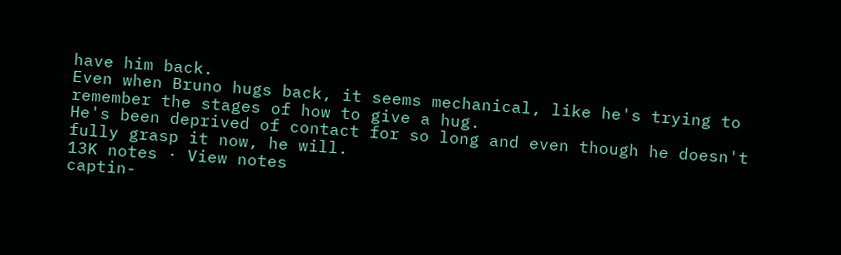have him back.
Even when Bruno hugs back, it seems mechanical, like he's trying to remember the stages of how to give a hug.
He's been deprived of contact for so long and even though he doesn't fully grasp it now, he will.
13K notes · View notes
captin-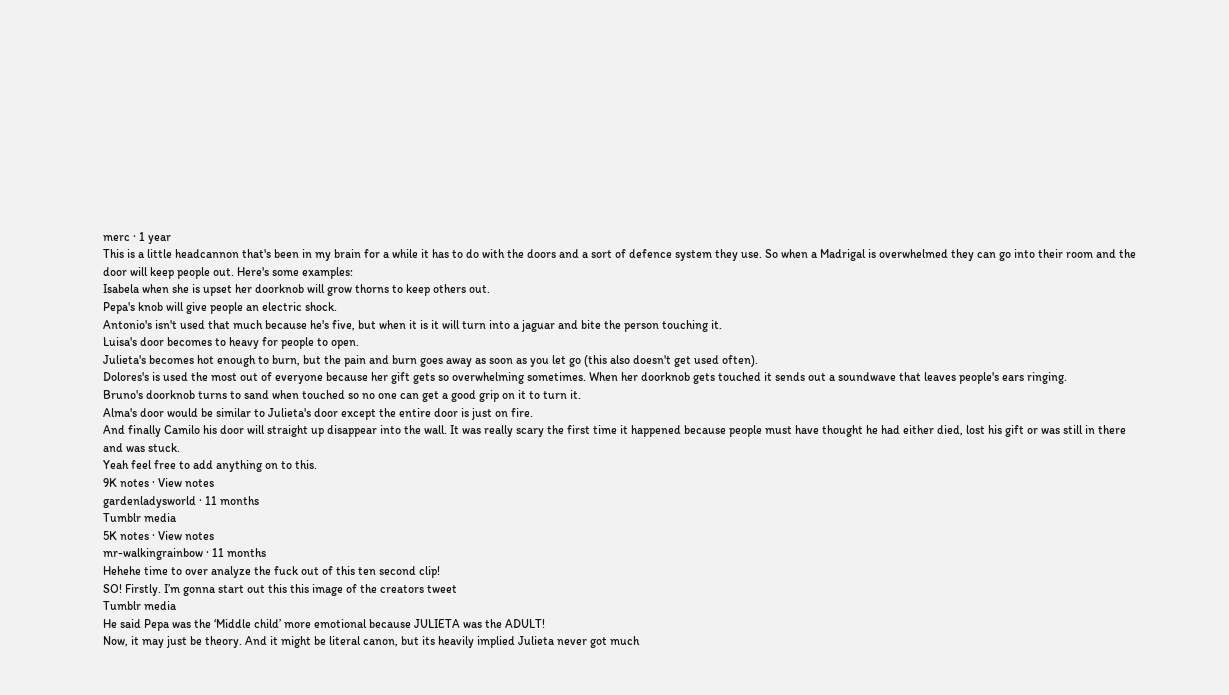merc · 1 year
This is a little headcannon that's been in my brain for a while it has to do with the doors and a sort of defence system they use. So when a Madrigal is overwhelmed they can go into their room and the door will keep people out. Here's some examples:
Isabela when she is upset her doorknob will grow thorns to keep others out.
Pepa's knob will give people an electric shock.
Antonio's isn't used that much because he's five, but when it is it will turn into a jaguar and bite the person touching it.
Luisa's door becomes to heavy for people to open.
Julieta's becomes hot enough to burn, but the pain and burn goes away as soon as you let go (this also doesn't get used often).
Dolores's is used the most out of everyone because her gift gets so overwhelming sometimes. When her doorknob gets touched it sends out a soundwave that leaves people's ears ringing.
Bruno's doorknob turns to sand when touched so no one can get a good grip on it to turn it.
Alma's door would be similar to Julieta's door except the entire door is just on fire.
And finally Camilo his door will straight up disappear into the wall. It was really scary the first time it happened because people must have thought he had either died, lost his gift or was still in there and was stuck.
Yeah feel free to add anything on to this.
9K notes · View notes
gardenladysworld · 11 months
Tumblr media
5K notes · View notes
mr-walkingrainbow · 11 months
Hehehe time to over analyze the fuck out of this ten second clip!
SO! Firstly. I’m gonna start out this this image of the creators tweet
Tumblr media
He said Pepa was the ‘Middle child’ more emotional because JULIETA was the ADULT!
Now, it may just be theory. And it might be literal canon, but its heavily implied Julieta never got much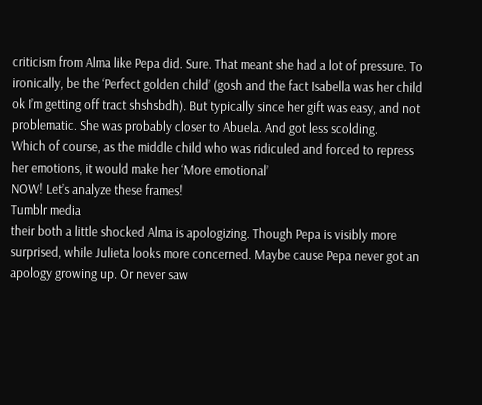criticism from Alma like Pepa did. Sure. That meant she had a lot of pressure. To ironically, be the ‘Perfect golden child’ (gosh and the fact Isabella was her child ok I’m getting off tract shshsbdh). But typically since her gift was easy, and not problematic. She was probably closer to Abuela. And got less scolding.
Which of course, as the middle child who was ridiculed and forced to repress her emotions, it would make her ‘More emotional’
NOW! Let’s analyze these frames!
Tumblr media
their both a little shocked Alma is apologizing. Though Pepa is visibly more surprised, while Julieta looks more concerned. Maybe cause Pepa never got an apology growing up. Or never saw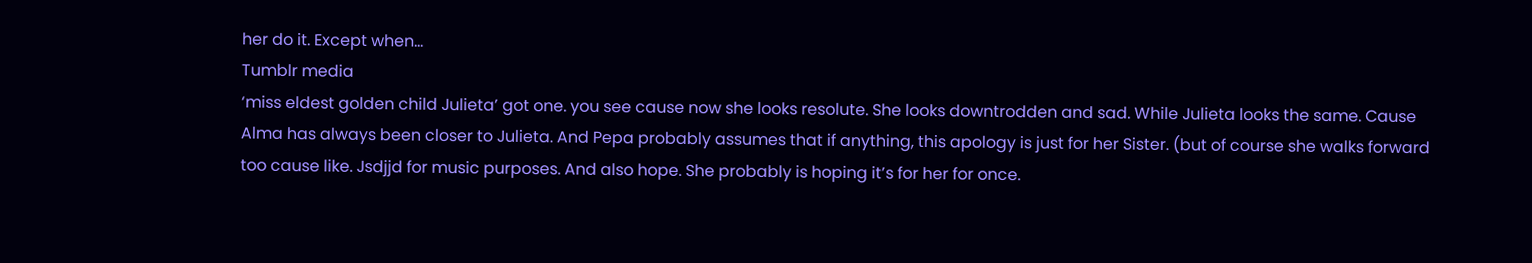her do it. Except when…
Tumblr media
‘miss eldest golden child Julieta’ got one. you see cause now she looks resolute. She looks downtrodden and sad. While Julieta looks the same. Cause Alma has always been closer to Julieta. And Pepa probably assumes that if anything, this apology is just for her Sister. (but of course she walks forward too cause like. Jsdjjd for music purposes. And also hope. She probably is hoping it’s for her for once.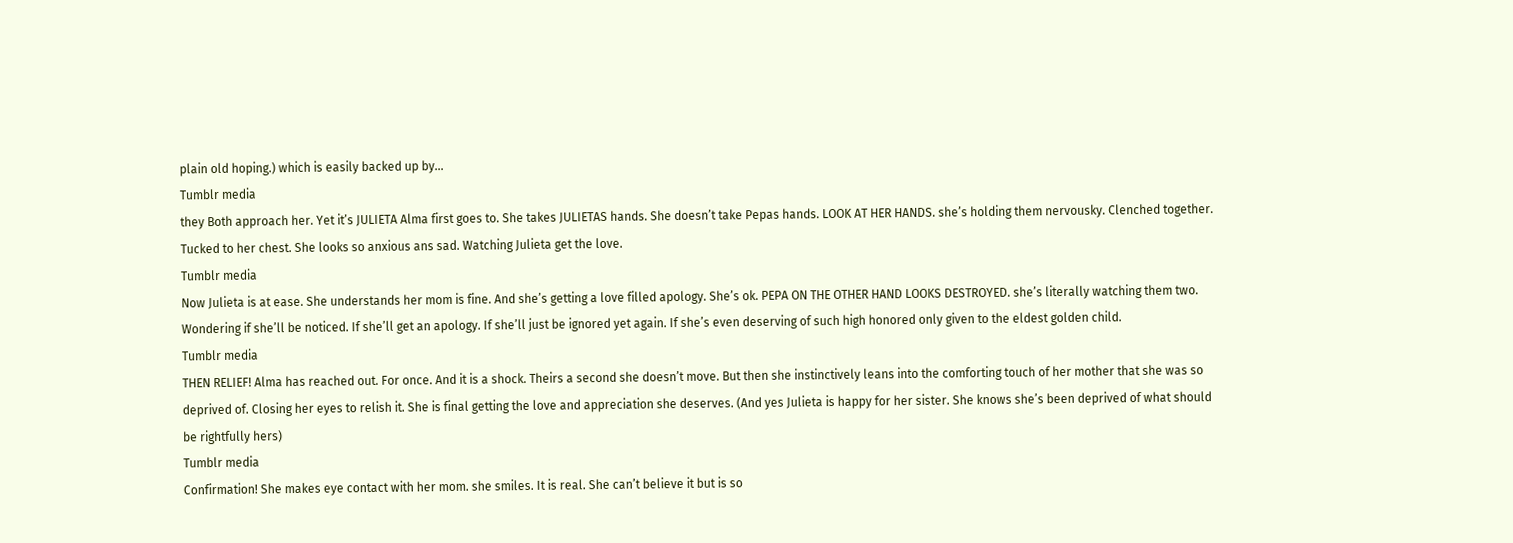plain old hoping.) which is easily backed up by…
Tumblr media
they Both approach her. Yet it’s JULIETA Alma first goes to. She takes JULIETAS hands. She doesn’t take Pepas hands. LOOK AT HER HANDS. she’s holding them nervousky. Clenched together. Tucked to her chest. She looks so anxious ans sad. Watching Julieta get the love.
Tumblr media
Now Julieta is at ease. She understands her mom is fine. And she’s getting a love filled apology. She’s ok. PEPA ON THE OTHER HAND LOOKS DESTROYED. she’s literally watching them two. Wondering if she’ll be noticed. If she’ll get an apology. If she’ll just be ignored yet again. If she’s even deserving of such high honored only given to the eldest golden child.
Tumblr media
THEN RELIEF! Alma has reached out. For once. And it is a shock. Theirs a second she doesn’t move. But then she instinctively leans into the comforting touch of her mother that she was so deprived of. Closing her eyes to relish it. She is final getting the love and appreciation she deserves. (And yes Julieta is happy for her sister. She knows she’s been deprived of what should be rightfully hers)
Tumblr media
Confirmation! She makes eye contact with her mom. she smiles. It is real. She can’t believe it but is so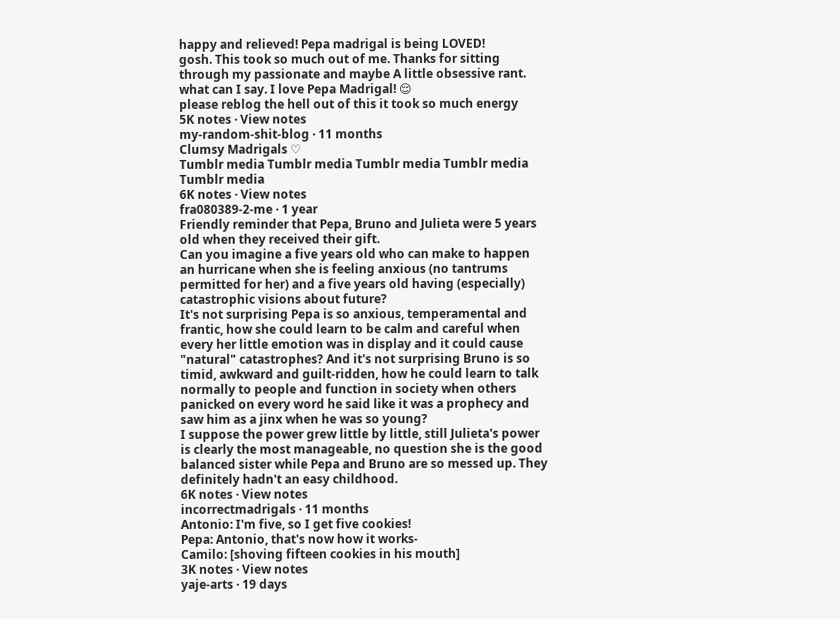happy and relieved! Pepa madrigal is being LOVED!
gosh. This took so much out of me. Thanks for sitting through my passionate and maybe A little obsessive rant. what can I say. I love Pepa Madrigal! 😌
please reblog the hell out of this it took so much energy
5K notes · View notes
my-random-shit-blog · 11 months
Clumsy Madrigals ♡
Tumblr media Tumblr media Tumblr media Tumblr media Tumblr media
6K notes · View notes
fra080389-2-me · 1 year
Friendly reminder that Pepa, Bruno and Julieta were 5 years old when they received their gift.
Can you imagine a five years old who can make to happen an hurricane when she is feeling anxious (no tantrums permitted for her) and a five years old having (especially) catastrophic visions about future?
It's not surprising Pepa is so anxious, temperamental and frantic, how she could learn to be calm and careful when every her little emotion was in display and it could cause "natural" catastrophes? And it's not surprising Bruno is so timid, awkward and guilt-ridden, how he could learn to talk normally to people and function in society when others panicked on every word he said like it was a prophecy and saw him as a jinx when he was so young?
I suppose the power grew little by little, still Julieta's power is clearly the most manageable, no question she is the good balanced sister while Pepa and Bruno are so messed up. They definitely hadn't an easy childhood.
6K notes · View notes
incorrectmadrigals · 11 months
Antonio: I'm five, so I get five cookies!
Pepa: Antonio, that's now how it works-
Camilo: [shoving fifteen cookies in his mouth]
3K notes · View notes
yaje-arts · 19 days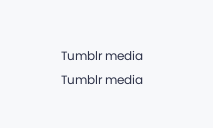Tumblr media Tumblr media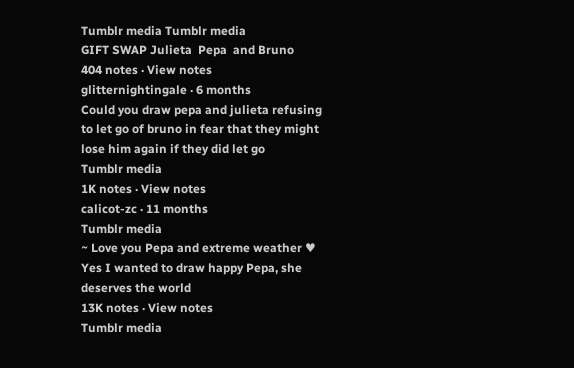Tumblr media Tumblr media
GIFT SWAP Julieta  Pepa  and Bruno
404 notes · View notes
glitternightingale · 6 months
Could you draw pepa and julieta refusing to let go of bruno in fear that they might lose him again if they did let go
Tumblr media
1K notes · View notes
calicot-zc · 11 months
Tumblr media
~ Love you Pepa and extreme weather ♥ Yes I wanted to draw happy Pepa, she deserves the world
13K notes · View notes
Tumblr media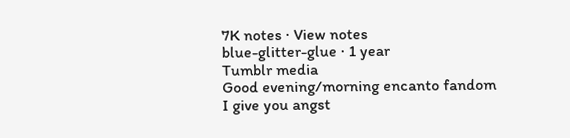7K notes · View notes
blue-glitter-glue · 1 year
Tumblr media
Good evening/morning encanto fandom
I give you angst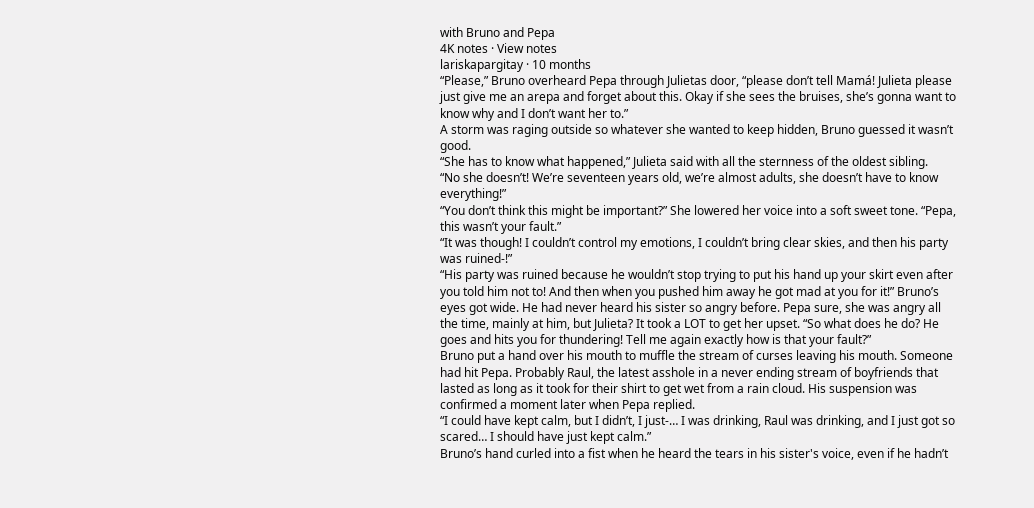with Bruno and Pepa
4K notes · View notes
lariskapargitay · 10 months
“Please,” Bruno overheard Pepa through Julietas door, “please don’t tell Mamá! Julieta please just give me an arepa and forget about this. Okay if she sees the bruises, she’s gonna want to know why and I don’t want her to.”
A storm was raging outside so whatever she wanted to keep hidden, Bruno guessed it wasn’t good.
“She has to know what happened,” Julieta said with all the sternness of the oldest sibling.
“No she doesn’t! We’re seventeen years old, we’re almost adults, she doesn’t have to know everything!”
“You don’t think this might be important?” She lowered her voice into a soft sweet tone. “Pepa, this wasn’t your fault.”
“It was though! I couldn’t control my emotions, I couldn’t bring clear skies, and then his party was ruined-!”
“His party was ruined because he wouldn’t stop trying to put his hand up your skirt even after you told him not to! And then when you pushed him away he got mad at you for it!” Bruno’s eyes got wide. He had never heard his sister so angry before. Pepa sure, she was angry all the time, mainly at him, but Julieta? It took a LOT to get her upset. “So what does he do? He goes and hits you for thundering! Tell me again exactly how is that your fault?”
Bruno put a hand over his mouth to muffle the stream of curses leaving his mouth. Someone had hit Pepa. Probably Raul, the latest asshole in a never ending stream of boyfriends that lasted as long as it took for their shirt to get wet from a rain cloud. His suspension was confirmed a moment later when Pepa replied.
“I could have kept calm, but I didn’t, I just-… I was drinking, Raul was drinking, and I just got so scared… I should have just kept calm.”
Bruno’s hand curled into a fist when he heard the tears in his sister's voice, even if he hadn’t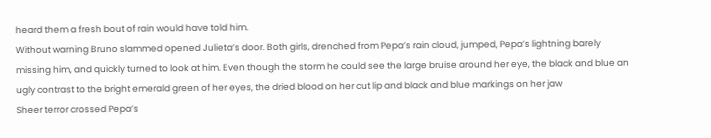heard them a fresh bout of rain would have told him.
Without warning Bruno slammed opened Julieta’s door. Both girls, drenched from Pepa’s rain cloud, jumped, Pepa’s lightning barely missing him, and quickly turned to look at him. Even though the storm he could see the large bruise around her eye, the black and blue an ugly contrast to the bright emerald green of her eyes, the dried blood on her cut lip and black and blue markings on her jaw
Sheer terror crossed Pepa’s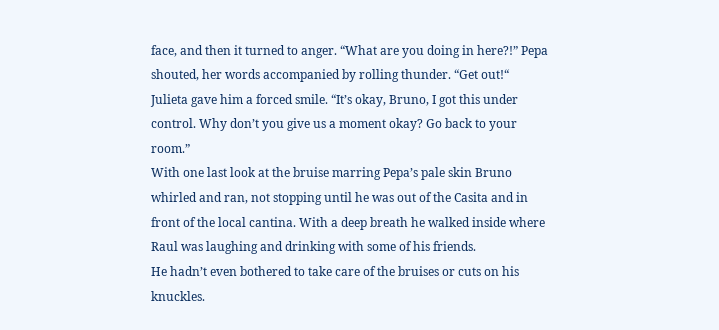face, and then it turned to anger. “What are you doing in here?!” Pepa shouted, her words accompanied by rolling thunder. “Get out!“
Julieta gave him a forced smile. “It’s okay, Bruno, I got this under control. Why don’t you give us a moment okay? Go back to your room.”
With one last look at the bruise marring Pepa’s pale skin Bruno whirled and ran, not stopping until he was out of the Casita and in front of the local cantina. With a deep breath he walked inside where Raul was laughing and drinking with some of his friends.
He hadn’t even bothered to take care of the bruises or cuts on his knuckles.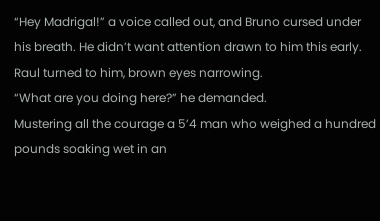“Hey Madrigal!” a voice called out, and Bruno cursed under his breath. He didn’t want attention drawn to him this early. Raul turned to him, brown eyes narrowing.
“What are you doing here?” he demanded.
Mustering all the courage a 5’4 man who weighed a hundred pounds soaking wet in an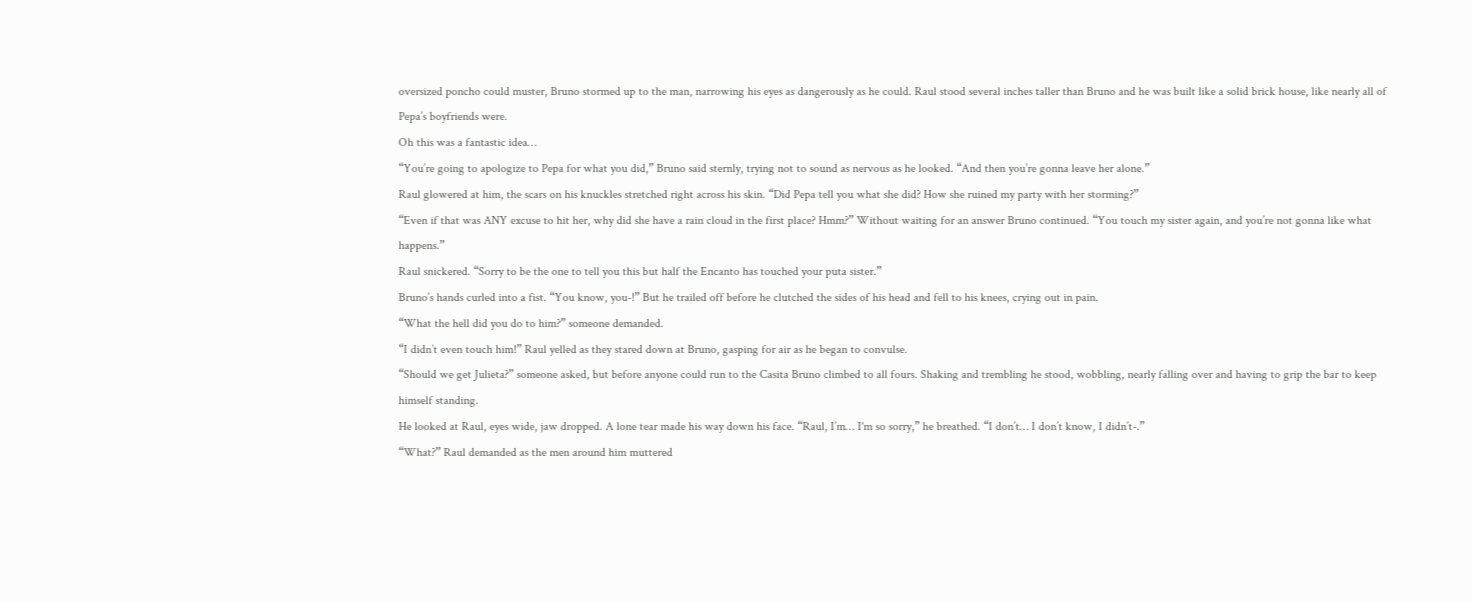oversized poncho could muster, Bruno stormed up to the man, narrowing his eyes as dangerously as he could. Raul stood several inches taller than Bruno and he was built like a solid brick house, like nearly all of Pepa’s boyfriends were.
Oh this was a fantastic idea…
“You’re going to apologize to Pepa for what you did,” Bruno said sternly, trying not to sound as nervous as he looked. “And then you’re gonna leave her alone.”
Raul glowered at him, the scars on his knuckles stretched right across his skin. “Did Pepa tell you what she did? How she ruined my party with her storming?”
“Even if that was ANY excuse to hit her, why did she have a rain cloud in the first place? Hmm?” Without waiting for an answer Bruno continued. “You touch my sister again, and you’re not gonna like what happens.”
Raul snickered. “Sorry to be the one to tell you this but half the Encanto has touched your puta sister.”
Bruno’s hands curled into a fist. “You know, you-!” But he trailed off before he clutched the sides of his head and fell to his knees, crying out in pain.
“What the hell did you do to him?” someone demanded.
“I didn’t even touch him!” Raul yelled as they stared down at Bruno, gasping for air as he began to convulse.
“Should we get Julieta?” someone asked, but before anyone could run to the Casita Bruno climbed to all fours. Shaking and trembling he stood, wobbling, nearly falling over and having to grip the bar to keep himself standing.
He looked at Raul, eyes wide, jaw dropped. A lone tear made his way down his face. “Raul, I’m… I'm so sorry,” he breathed. “I don’t… I don’t know, I didn’t-.”
“What?” Raul demanded as the men around him muttered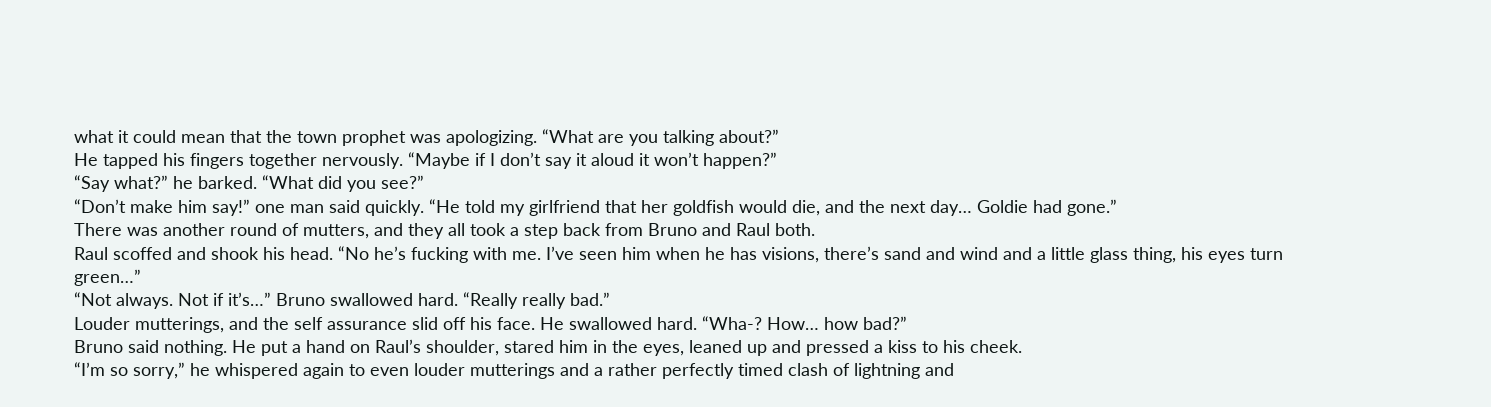what it could mean that the town prophet was apologizing. “What are you talking about?”
He tapped his fingers together nervously. “Maybe if I don’t say it aloud it won’t happen?”
“Say what?” he barked. “What did you see?”
“Don’t make him say!” one man said quickly. “He told my girlfriend that her goldfish would die, and the next day… Goldie had gone.”
There was another round of mutters, and they all took a step back from Bruno and Raul both.
Raul scoffed and shook his head. “No he’s fucking with me. I’ve seen him when he has visions, there’s sand and wind and a little glass thing, his eyes turn green…”
“Not always. Not if it’s…” Bruno swallowed hard. “Really really bad.”
Louder mutterings, and the self assurance slid off his face. He swallowed hard. “Wha-? How… how bad?”
Bruno said nothing. He put a hand on Raul’s shoulder, stared him in the eyes, leaned up and pressed a kiss to his cheek.
“I’m so sorry,” he whispered again to even louder mutterings and a rather perfectly timed clash of lightning and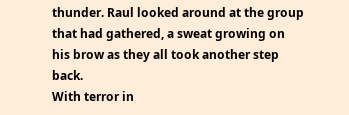thunder. Raul looked around at the group that had gathered, a sweat growing on his brow as they all took another step back.
With terror in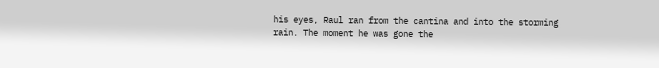his eyes, Raul ran from the cantina and into the storming rain. The moment he was gone the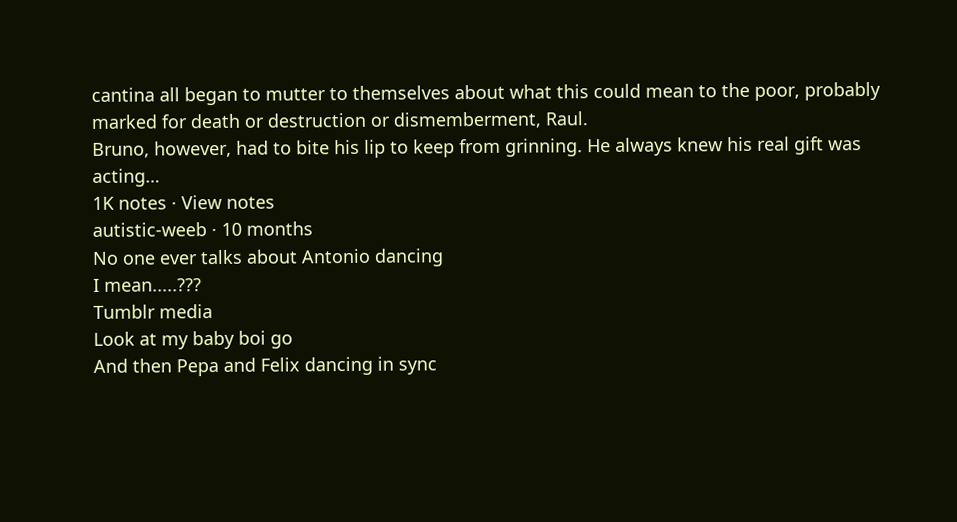cantina all began to mutter to themselves about what this could mean to the poor, probably marked for death or destruction or dismemberment, Raul.
Bruno, however, had to bite his lip to keep from grinning. He always knew his real gift was acting…
1K notes · View notes
autistic-weeb · 10 months
No one ever talks about Antonio dancing
I mean.....???
Tumblr media
Look at my baby boi go
And then Pepa and Felix dancing in sync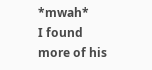*mwah*
I found more of his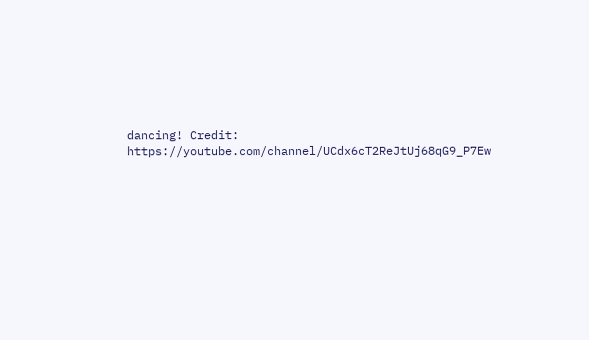dancing! Credit: https://youtube.com/channel/UCdx6cT2ReJtUj68qG9_P7Ew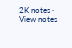2K notes · View notes